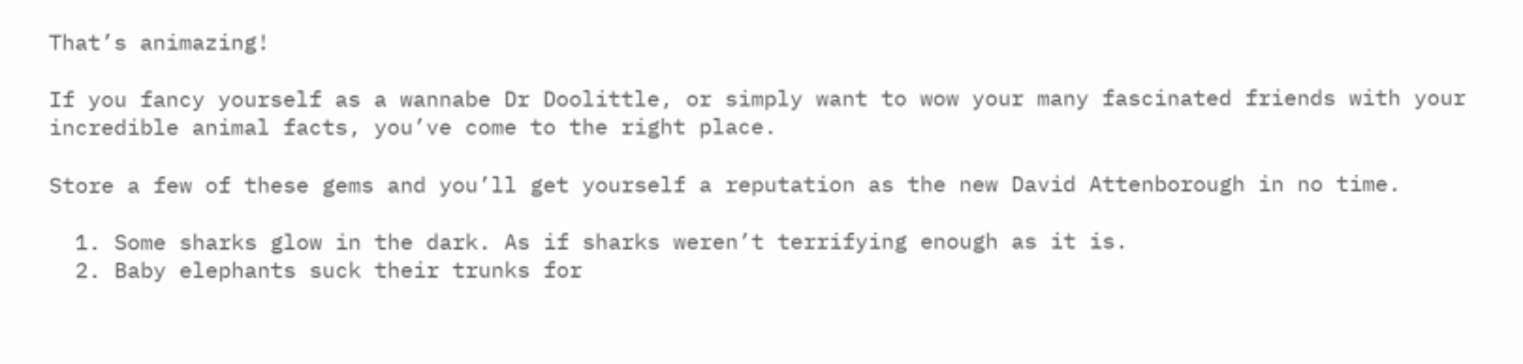That’s animazing!

If you fancy yourself as a wannabe Dr Doolittle, or simply want to wow your many fascinated friends with your incredible animal facts, you’ve come to the right place.

Store a few of these gems and you’ll get yourself a reputation as the new David Attenborough in no time.

  1. Some sharks glow in the dark. As if sharks weren’t terrifying enough as it is.
  2. Baby elephants suck their trunks for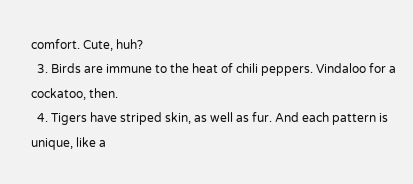comfort. Cute, huh?
  3. Birds are immune to the heat of chili peppers. Vindaloo for a cockatoo, then.
  4. Tigers have striped skin, as well as fur. And each pattern is unique, like a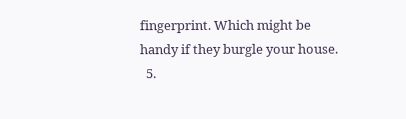fingerprint. Which might be handy if they burgle your house.
  5.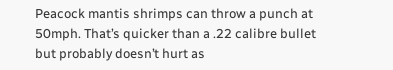Peacock mantis shrimps can throw a punch at 50mph. That’s quicker than a .22 calibre bullet but probably doesn’t hurt as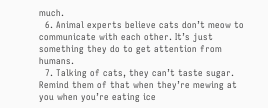much.
  6. Animal experts believe cats don’t meow to communicate with each other. It’s just something they do to get attention from humans.
  7. Talking of cats, they can’t taste sugar. Remind them of that when they’re mewing at you when you’re eating ice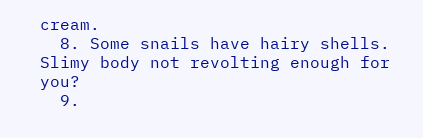cream.
  8. Some snails have hairy shells. Slimy body not revolting enough for you?
  9.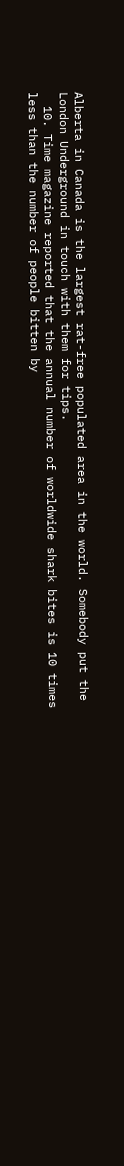Alberta in Canada is the largest rat-free populated area in the world. Somebody put the London Underground in touch with them for tips.
  10. Time magazine reported that the annual number of worldwide shark bites is 10 times less than the number of people bitten by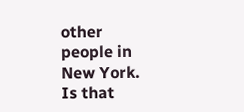other people in New York. Is that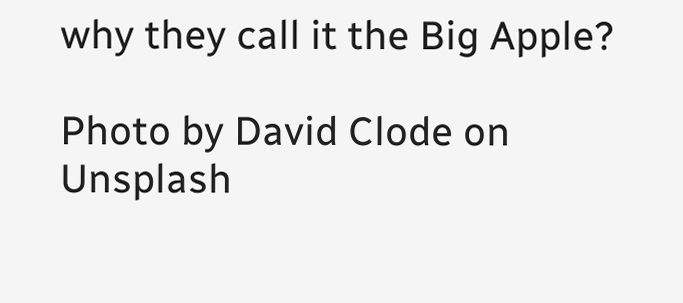why they call it the Big Apple?

Photo by David Clode on Unsplash